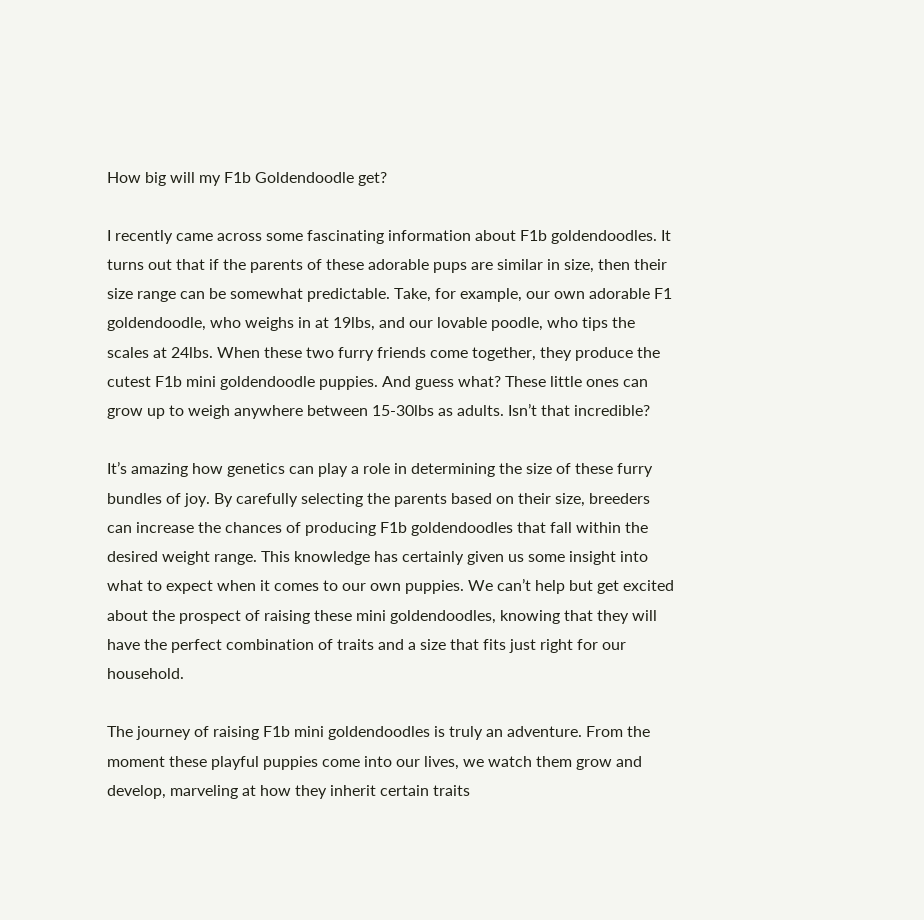How big will my F1b Goldendoodle get?

I recently came across some fascinating information about F1b goldendoodles. It turns out that if the parents of these adorable pups are similar in size, then their size range can be somewhat predictable. Take, for example, our own adorable F1 goldendoodle, who weighs in at 19lbs, and our lovable poodle, who tips the scales at 24lbs. When these two furry friends come together, they produce the cutest F1b mini goldendoodle puppies. And guess what? These little ones can grow up to weigh anywhere between 15-30lbs as adults. Isn’t that incredible?

It’s amazing how genetics can play a role in determining the size of these furry bundles of joy. By carefully selecting the parents based on their size, breeders can increase the chances of producing F1b goldendoodles that fall within the desired weight range. This knowledge has certainly given us some insight into what to expect when it comes to our own puppies. We can’t help but get excited about the prospect of raising these mini goldendoodles, knowing that they will have the perfect combination of traits and a size that fits just right for our household.

The journey of raising F1b mini goldendoodles is truly an adventure. From the moment these playful puppies come into our lives, we watch them grow and develop, marveling at how they inherit certain traits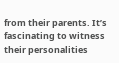from their parents. It’s fascinating to witness their personalities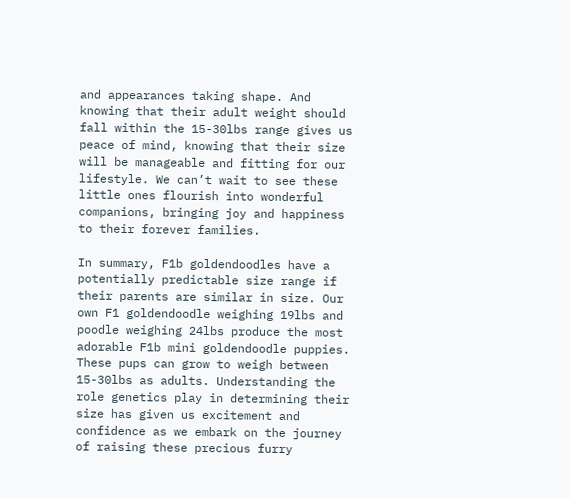and appearances taking shape. And knowing that their adult weight should fall within the 15-30lbs range gives us peace of mind, knowing that their size will be manageable and fitting for our lifestyle. We can’t wait to see these little ones flourish into wonderful companions, bringing joy and happiness to their forever families.

In summary, F1b goldendoodles have a potentially predictable size range if their parents are similar in size. Our own F1 goldendoodle weighing 19lbs and poodle weighing 24lbs produce the most adorable F1b mini goldendoodle puppies. These pups can grow to weigh between 15-30lbs as adults. Understanding the role genetics play in determining their size has given us excitement and confidence as we embark on the journey of raising these precious furry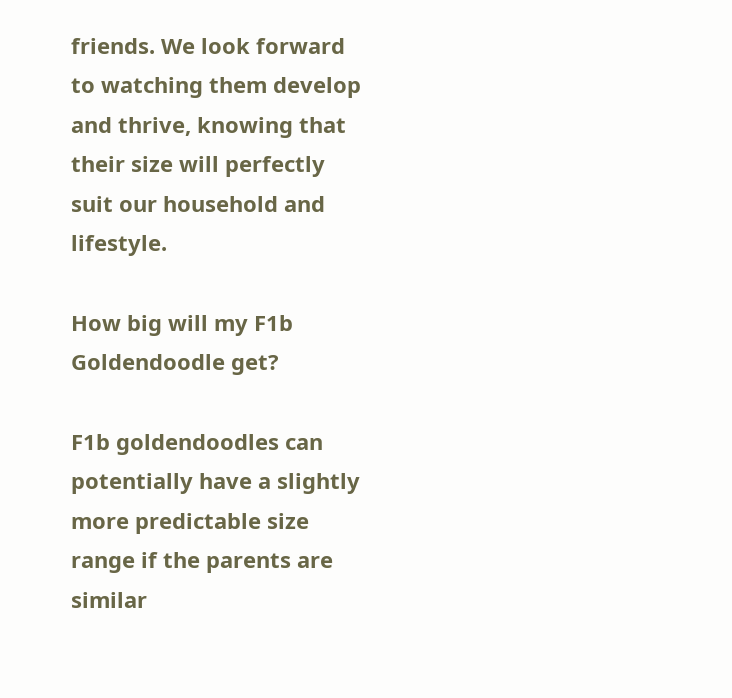friends. We look forward to watching them develop and thrive, knowing that their size will perfectly suit our household and lifestyle.

How big will my F1b Goldendoodle get?

F1b goldendoodles can potentially have a slightly more predictable size range if the parents are similar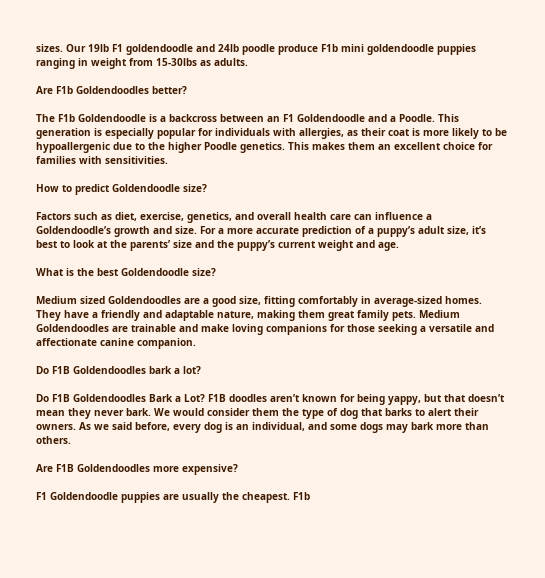sizes. Our 19lb F1 goldendoodle and 24lb poodle produce F1b mini goldendoodle puppies ranging in weight from 15-30lbs as adults.

Are F1b Goldendoodles better?

The F1b Goldendoodle is a backcross between an F1 Goldendoodle and a Poodle. This generation is especially popular for individuals with allergies, as their coat is more likely to be hypoallergenic due to the higher Poodle genetics. This makes them an excellent choice for families with sensitivities.

How to predict Goldendoodle size?

Factors such as diet, exercise, genetics, and overall health care can influence a Goldendoodle’s growth and size. For a more accurate prediction of a puppy’s adult size, it’s best to look at the parents’ size and the puppy’s current weight and age.

What is the best Goldendoodle size?

Medium sized Goldendoodles are a good size, fitting comfortably in average-sized homes. They have a friendly and adaptable nature, making them great family pets. Medium Goldendoodles are trainable and make loving companions for those seeking a versatile and affectionate canine companion.

Do F1B Goldendoodles bark a lot?

Do F1B Goldendoodles Bark a Lot? F1B doodles aren’t known for being yappy, but that doesn’t mean they never bark. We would consider them the type of dog that barks to alert their owners. As we said before, every dog is an individual, and some dogs may bark more than others.

Are F1B Goldendoodles more expensive?

F1 Goldendoodle puppies are usually the cheapest. F1b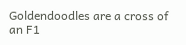Goldendoodles are a cross of an F1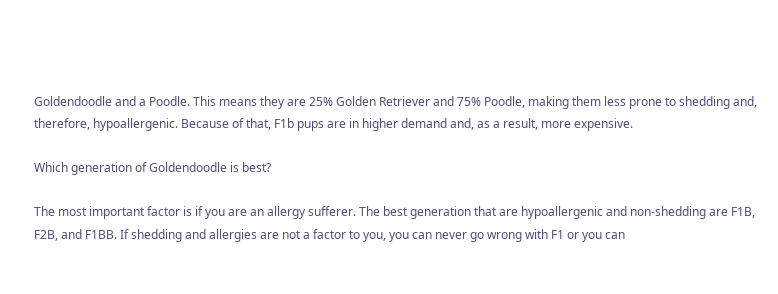Goldendoodle and a Poodle. This means they are 25% Golden Retriever and 75% Poodle, making them less prone to shedding and, therefore, hypoallergenic. Because of that, F1b pups are in higher demand and, as a result, more expensive.

Which generation of Goldendoodle is best?

The most important factor is if you are an allergy sufferer. The best generation that are hypoallergenic and non-shedding are F1B, F2B, and F1BB. If shedding and allergies are not a factor to you, you can never go wrong with F1 or you can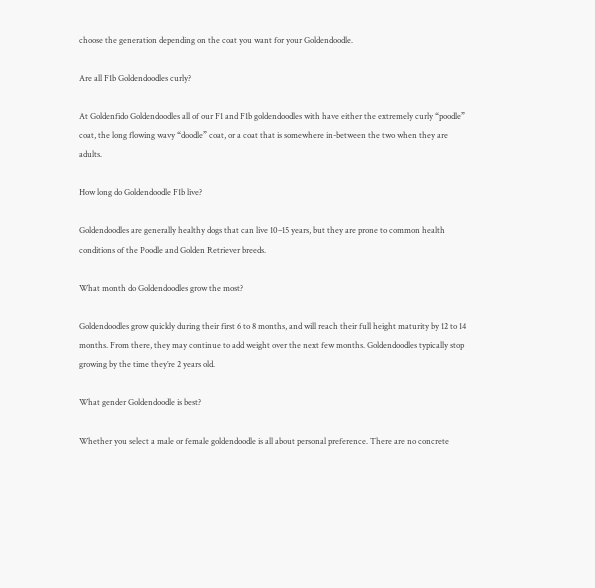choose the generation depending on the coat you want for your Goldendoodle.

Are all F1b Goldendoodles curly?

At Goldenfido Goldendoodles all of our F1 and F1b goldendoodles with have either the extremely curly “poodle” coat, the long flowing wavy “doodle” coat, or a coat that is somewhere in-between the two when they are adults.

How long do Goldendoodle F1b live?

Goldendoodles are generally healthy dogs that can live 10–15 years, but they are prone to common health conditions of the Poodle and Golden Retriever breeds.

What month do Goldendoodles grow the most?

Goldendoodles grow quickly during their first 6 to 8 months, and will reach their full height maturity by 12 to 14 months. From there, they may continue to add weight over the next few months. Goldendoodles typically stop growing by the time they’re 2 years old.

What gender Goldendoodle is best?

Whether you select a male or female goldendoodle is all about personal preference. There are no concrete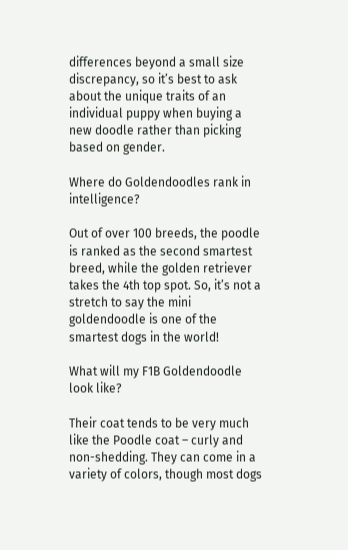differences beyond a small size discrepancy, so it’s best to ask about the unique traits of an individual puppy when buying a new doodle rather than picking based on gender.

Where do Goldendoodles rank in intelligence?

Out of over 100 breeds, the poodle is ranked as the second smartest breed, while the golden retriever takes the 4th top spot. So, it’s not a stretch to say the mini goldendoodle is one of the smartest dogs in the world!

What will my F1B Goldendoodle look like?

Their coat tends to be very much like the Poodle coat – curly and non-shedding. They can come in a variety of colors, though most dogs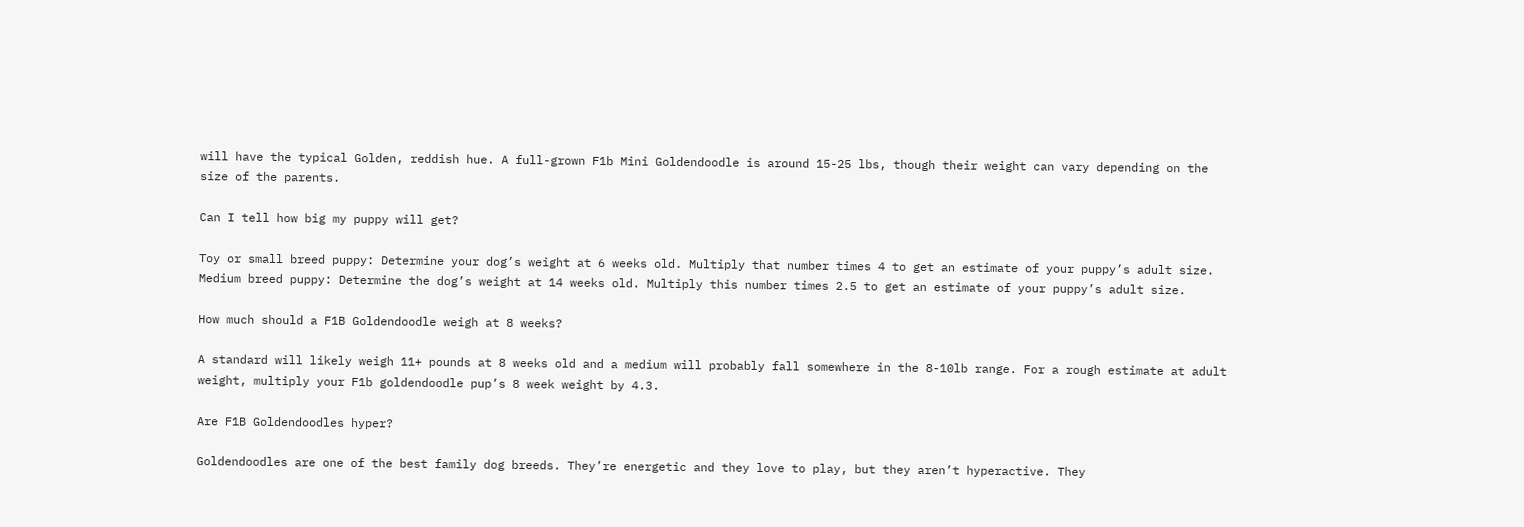will have the typical Golden, reddish hue. A full-grown F1b Mini Goldendoodle is around 15-25 lbs, though their weight can vary depending on the size of the parents.

Can I tell how big my puppy will get?

Toy or small breed puppy: Determine your dog’s weight at 6 weeks old. Multiply that number times 4 to get an estimate of your puppy’s adult size. Medium breed puppy: Determine the dog’s weight at 14 weeks old. Multiply this number times 2.5 to get an estimate of your puppy’s adult size.

How much should a F1B Goldendoodle weigh at 8 weeks?

A standard will likely weigh 11+ pounds at 8 weeks old and a medium will probably fall somewhere in the 8-10lb range. For a rough estimate at adult weight, multiply your F1b goldendoodle pup’s 8 week weight by 4.3.

Are F1B Goldendoodles hyper?

Goldendoodles are one of the best family dog breeds. They’re energetic and they love to play, but they aren’t hyperactive. They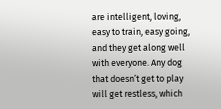are intelligent, loving, easy to train, easy going, and they get along well with everyone. Any dog that doesn’t get to play will get restless, which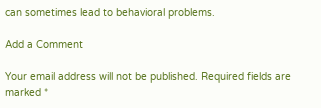can sometimes lead to behavioral problems.

Add a Comment

Your email address will not be published. Required fields are marked *